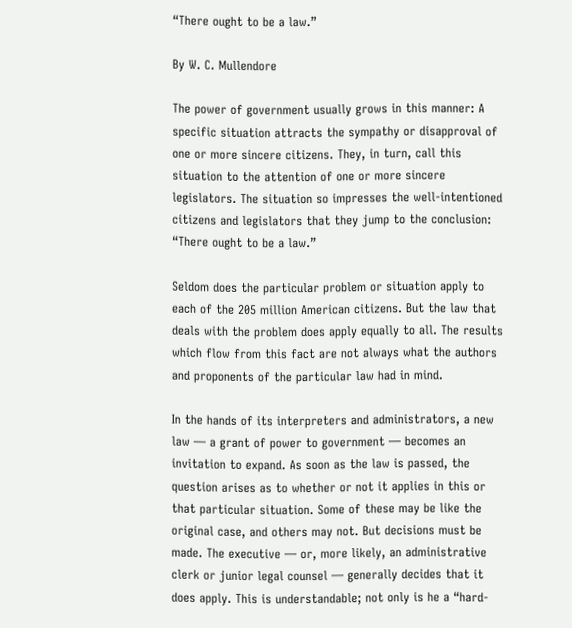“There ought to be a law.”

By W. C. Mullendore

The power of government usually grows in this manner: A specific situation attracts the sympathy or disapproval of one or more sincere citizens. They, in turn, call this situation to the attention of one or more sincere legislators. The situation so impresses the well-intentioned citizens and legislators that they jump to the conclusion: “There ought to be a law.”

Seldom does the particular problem or situation apply to each of the 205 million American citizens. But the law that deals with the problem does apply equally to all. The results which flow from this fact are not always what the authors and proponents of the particular law had in mind.

In the hands of its interpreters and administrators, a new law — a grant of power to government — becomes an invitation to expand. As soon as the law is passed, the question arises as to whether or not it applies in this or that particular situation. Some of these may be like the original case, and others may not. But decisions must be made. The executive — or, more likely, an administrative clerk or junior legal counsel — generally decides that it does apply. This is understandable; not only is he a “hard-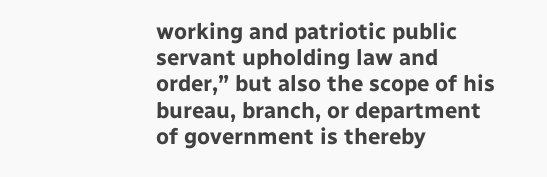working and patriotic public servant upholding law and order,” but also the scope of his bureau, branch, or department of government is thereby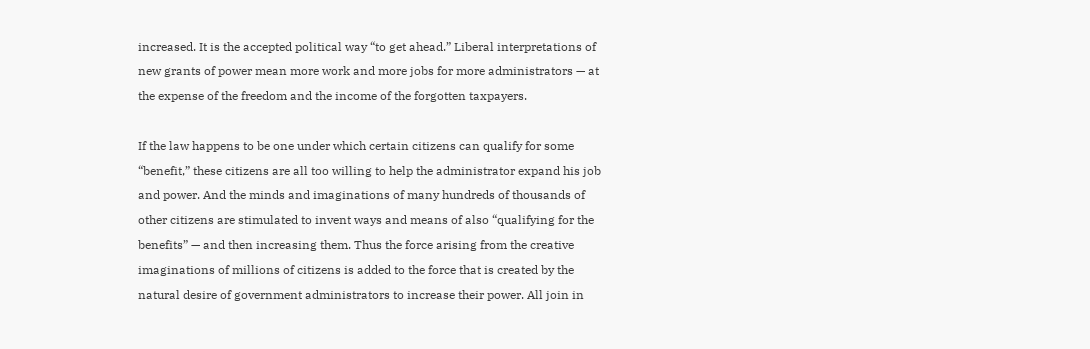increased. It is the accepted political way “to get ahead.” Liberal interpretations of new grants of power mean more work and more jobs for more administrators — at the expense of the freedom and the income of the forgotten taxpayers.

If the law happens to be one under which certain citizens can qualify for some “benefit,” these citizens are all too willing to help the administrator expand his job and power. And the minds and imaginations of many hundreds of thousands of other citizens are stimulated to invent ways and means of also “qualifying for the benefits” — and then increasing them. Thus the force arising from the creative imaginations of millions of citizens is added to the force that is created by the natural desire of government administrators to increase their power. All join in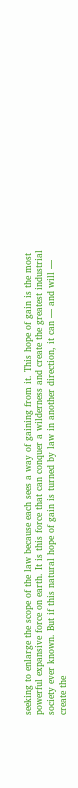seeking to enlarge the scope of the law because each sees a way of gaining from it. This hope of gain is the most powerful expansive force on earth. It is this force that can conquer a wilderness and create the greatest industrial society ever known. But if this natural hope of gain is turned by law in another direction, it can — and will — create the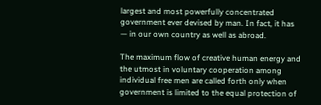largest and most powerfully concentrated government ever devised by man. In fact, it has — in our own country as well as abroad.

The maximum flow of creative human energy and the utmost in voluntary cooperation among individual free men are called forth only when government is limited to the equal protection of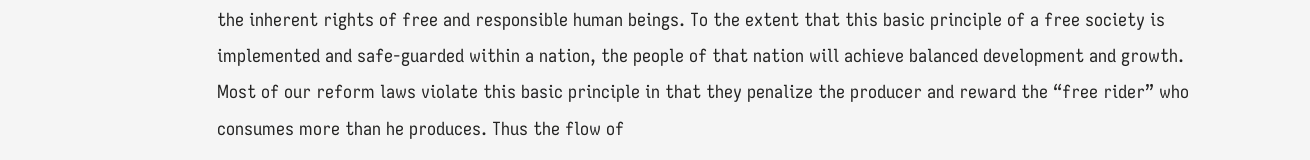the inherent rights of free and responsible human beings. To the extent that this basic principle of a free society is implemented and safe-guarded within a nation, the people of that nation will achieve balanced development and growth. Most of our reform laws violate this basic principle in that they penalize the producer and reward the “free rider” who consumes more than he produces. Thus the flow of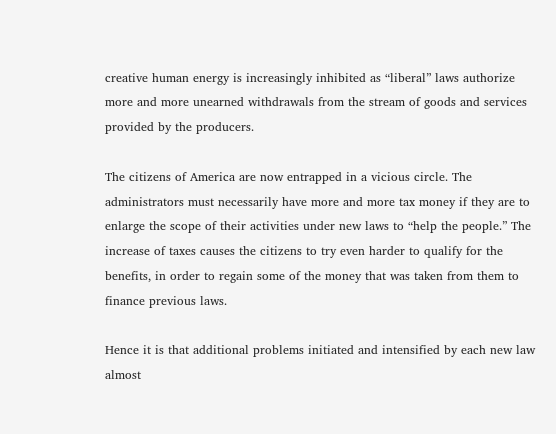creative human energy is increasingly inhibited as “liberal” laws authorize more and more unearned withdrawals from the stream of goods and services provided by the producers.

The citizens of America are now entrapped in a vicious circle. The administrators must necessarily have more and more tax money if they are to enlarge the scope of their activities under new laws to “help the people.” The increase of taxes causes the citizens to try even harder to qualify for the benefits, in order to regain some of the money that was taken from them to finance previous laws.

Hence it is that additional problems initiated and intensified by each new law almost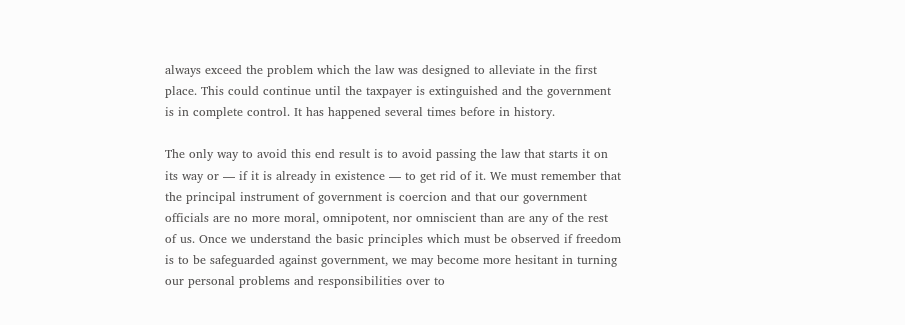always exceed the problem which the law was designed to alleviate in the first place. This could continue until the taxpayer is extinguished and the government is in complete control. It has happened several times before in history.

The only way to avoid this end result is to avoid passing the law that starts it on its way or — if it is already in existence — to get rid of it. We must remember that the principal instrument of government is coercion and that our government officials are no more moral, omnipotent, nor omniscient than are any of the rest of us. Once we understand the basic principles which must be observed if freedom is to be safeguarded against government, we may become more hesitant in turning our personal problems and responsibilities over to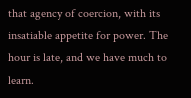that agency of coercion, with its insatiable appetite for power. The hour is late, and we have much to learn.